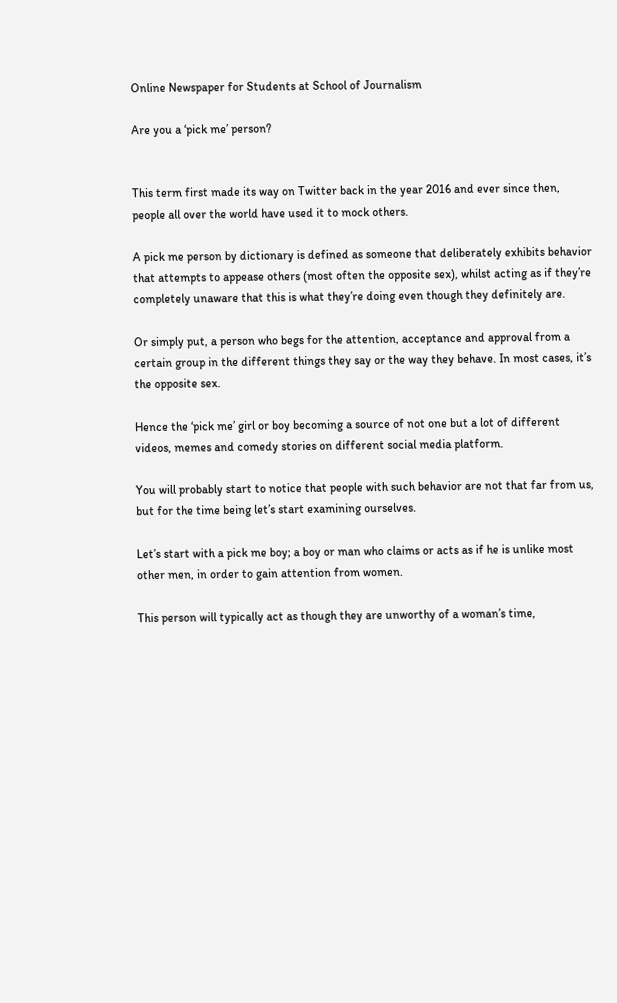Online Newspaper for Students at School of Journalism

Are you a ‘pick me’ person?


This term first made its way on Twitter back in the year 2016 and ever since then, people all over the world have used it to mock others.

A pick me person by dictionary is defined as someone that deliberately exhibits behavior that attempts to appease others (most often the opposite sex), whilst acting as if they’re completely unaware that this is what they’re doing even though they definitely are.

Or simply put, a person who begs for the attention, acceptance and approval from a certain group in the different things they say or the way they behave. In most cases, it’s the opposite sex.

Hence the ‘pick me’ girl or boy becoming a source of not one but a lot of different videos, memes and comedy stories on different social media platform.

You will probably start to notice that people with such behavior are not that far from us, but for the time being let’s start examining ourselves.

Let’s start with a pick me boy; a boy or man who claims or acts as if he is unlike most other men, in order to gain attention from women.

This person will typically act as though they are unworthy of a woman’s time,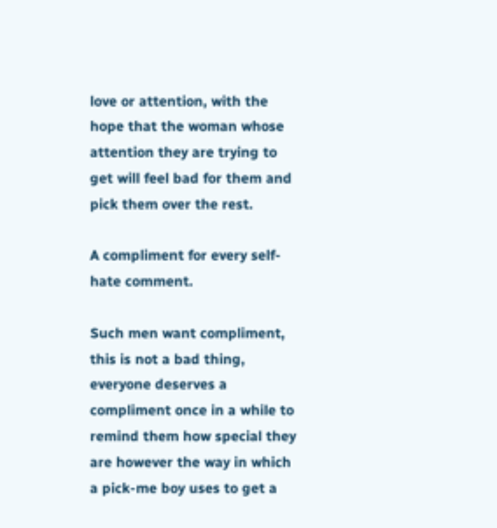love or attention, with the hope that the woman whose attention they are trying to get will feel bad for them and pick them over the rest.

A compliment for every self-hate comment.

Such men want compliment, this is not a bad thing, everyone deserves a compliment once in a while to remind them how special they are however the way in which a pick-me boy uses to get a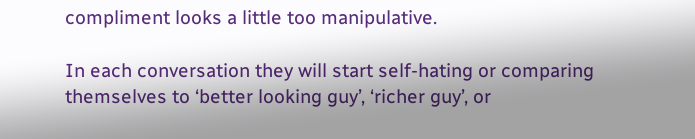compliment looks a little too manipulative.

In each conversation they will start self-hating or comparing themselves to ‘better looking guy’, ‘richer guy’, or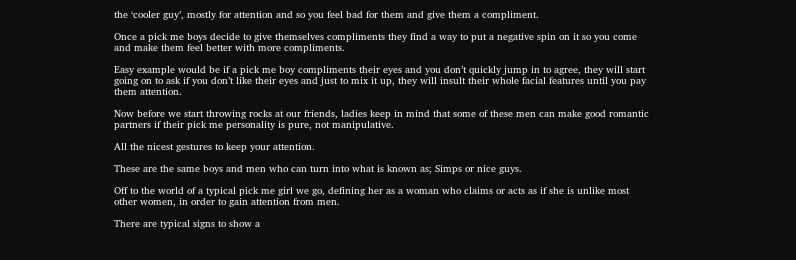the ‘cooler guy’, mostly for attention and so you feel bad for them and give them a compliment.

Once a pick me boys decide to give themselves compliments they find a way to put a negative spin on it so you come and make them feel better with more compliments.

Easy example would be if a pick me boy compliments their eyes and you don’t quickly jump in to agree, they will start going on to ask if you don’t like their eyes and just to mix it up, they will insult their whole facial features until you pay them attention.

Now before we start throwing rocks at our friends, ladies keep in mind that some of these men can make good romantic partners if their pick me personality is pure, not manipulative.

All the nicest gestures to keep your attention.

These are the same boys and men who can turn into what is known as; Simps or nice guys.

Off to the world of a typical pick me girl we go, defining her as a woman who claims or acts as if she is unlike most other women, in order to gain attention from men.

There are typical signs to show a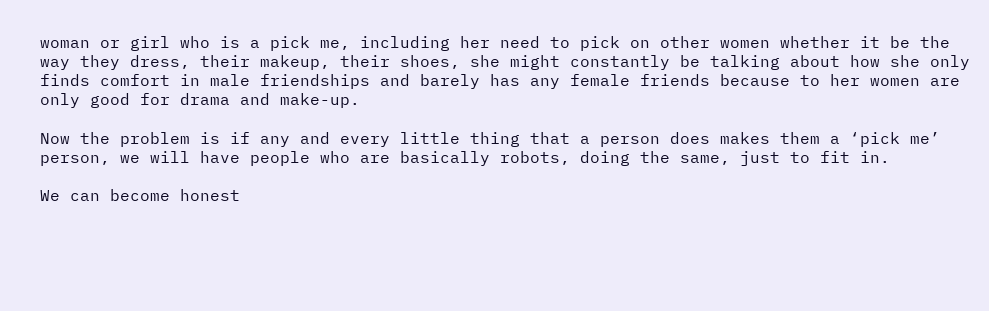woman or girl who is a pick me, including her need to pick on other women whether it be the way they dress, their makeup, their shoes, she might constantly be talking about how she only finds comfort in male friendships and barely has any female friends because to her women are only good for drama and make-up.

Now the problem is if any and every little thing that a person does makes them a ‘pick me’ person, we will have people who are basically robots, doing the same, just to fit in.

We can become honest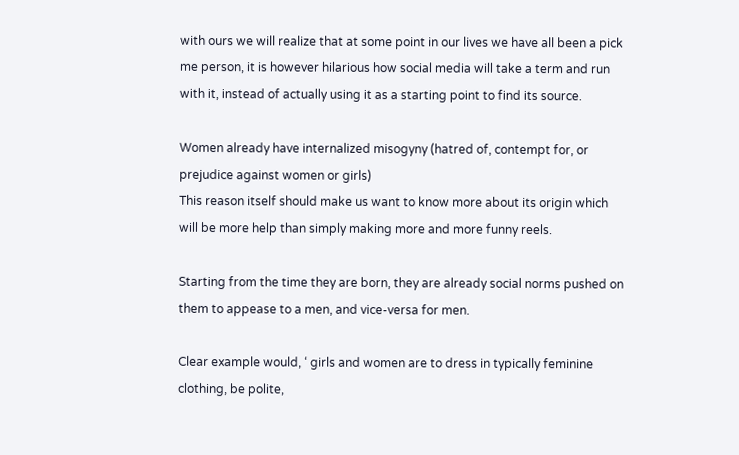with ours we will realize that at some point in our lives we have all been a pick me person, it is however hilarious how social media will take a term and run with it, instead of actually using it as a starting point to find its source.

Women already have internalized misogyny (hatred of, contempt for, or prejudice against women or girls)
This reason itself should make us want to know more about its origin which will be more help than simply making more and more funny reels.

Starting from the time they are born, they are already social norms pushed on them to appease to a men, and vice-versa for men.

Clear example would, ‘ girls and women are to dress in typically feminine clothing, be polite,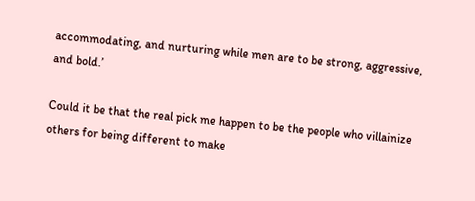accommodating, and nurturing while men are to be strong, aggressive, and bold.’

Could it be that the real pick me happen to be the people who villainize others for being different to make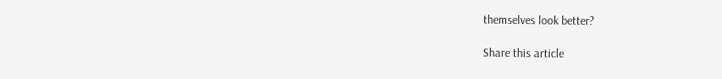themselves look better?

Share this article